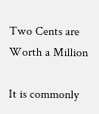Two Cents are Worth a Million

It is commonly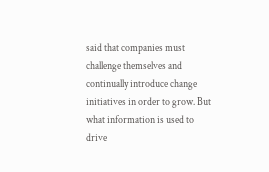said that companies must challenge themselves and continually introduce change initiatives in order to grow. But what information is used to drive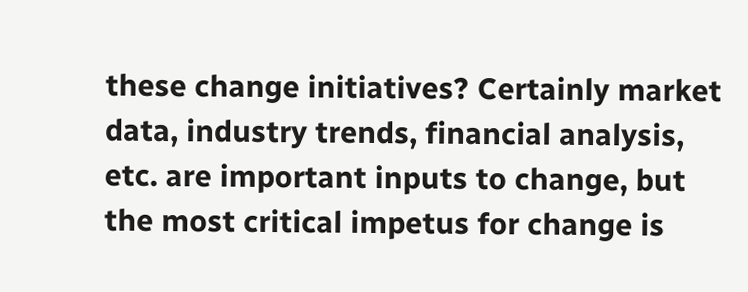these change initiatives? Certainly market data, industry trends, financial analysis, etc. are important inputs to change, but the most critical impetus for change is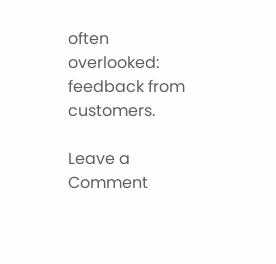often overlooked: feedback from customers.

Leave a Comment